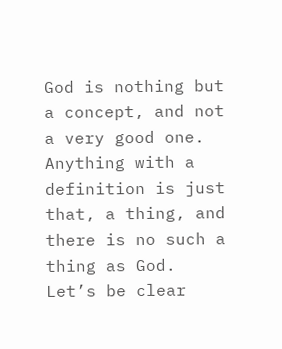God is nothing but a concept, and not a very good one.  Anything with a definition is just that, a thing, and there is no such a thing as God.  Let’s be clear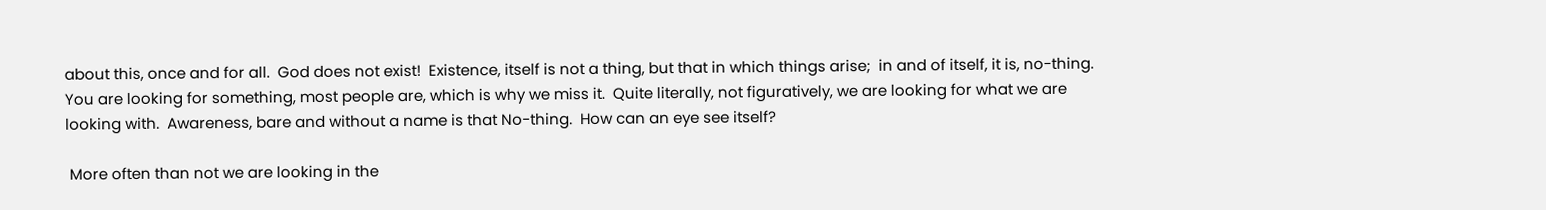about this, once and for all.  God does not exist!  Existence, itself is not a thing, but that in which things arise;  in and of itself, it is, no-thing.  You are looking for something, most people are, which is why we miss it.  Quite literally, not figuratively, we are looking for what we are looking with.  Awareness, bare and without a name is that No-thing.  How can an eye see itself?

 More often than not we are looking in the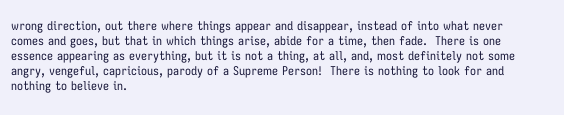wrong direction, out there where things appear and disappear, instead of into what never comes and goes, but that in which things arise, abide for a time, then fade.  There is one essence appearing as everything, but it is not a thing, at all, and, most definitely not some angry, vengeful, capricious, parody of a Supreme Person!  There is nothing to look for and nothing to believe in.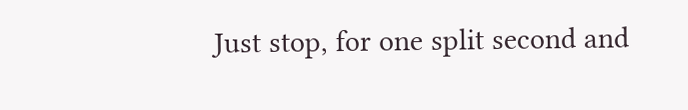Just stop, for one split second and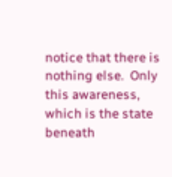notice that there is nothing else.  Only this awareness, which is the state beneath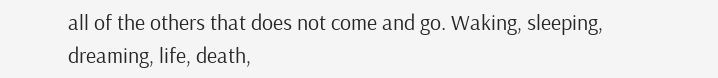all of the others that does not come and go. Waking, sleeping, dreaming, life, death,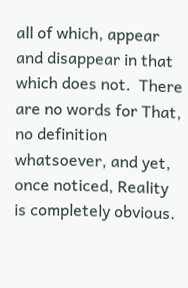all of which, appear and disappear in that which does not.  There are no words for That, no definition whatsoever, and yet, once noticed, Reality is completely obvious.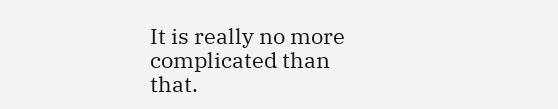It is really no more complicated than that.